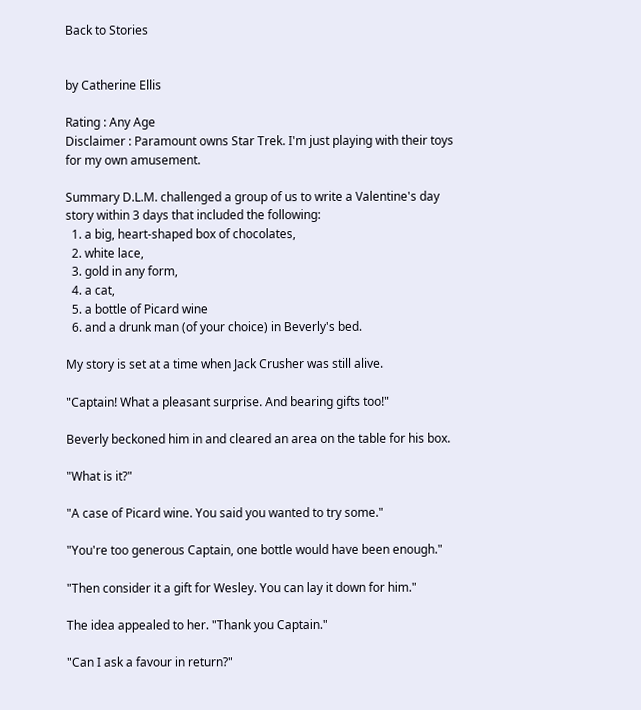Back to Stories


by Catherine Ellis

Rating : Any Age
Disclaimer : Paramount owns Star Trek. I'm just playing with their toys for my own amusement.

Summary D.L.M. challenged a group of us to write a Valentine's day story within 3 days that included the following:
  1. a big, heart-shaped box of chocolates,
  2. white lace,
  3. gold in any form,
  4. a cat,
  5. a bottle of Picard wine
  6. and a drunk man (of your choice) in Beverly's bed.

My story is set at a time when Jack Crusher was still alive.

"Captain! What a pleasant surprise. And bearing gifts too!"

Beverly beckoned him in and cleared an area on the table for his box.

"What is it?"

"A case of Picard wine. You said you wanted to try some."

"You're too generous Captain, one bottle would have been enough."

"Then consider it a gift for Wesley. You can lay it down for him."

The idea appealed to her. "Thank you Captain."

"Can I ask a favour in return?"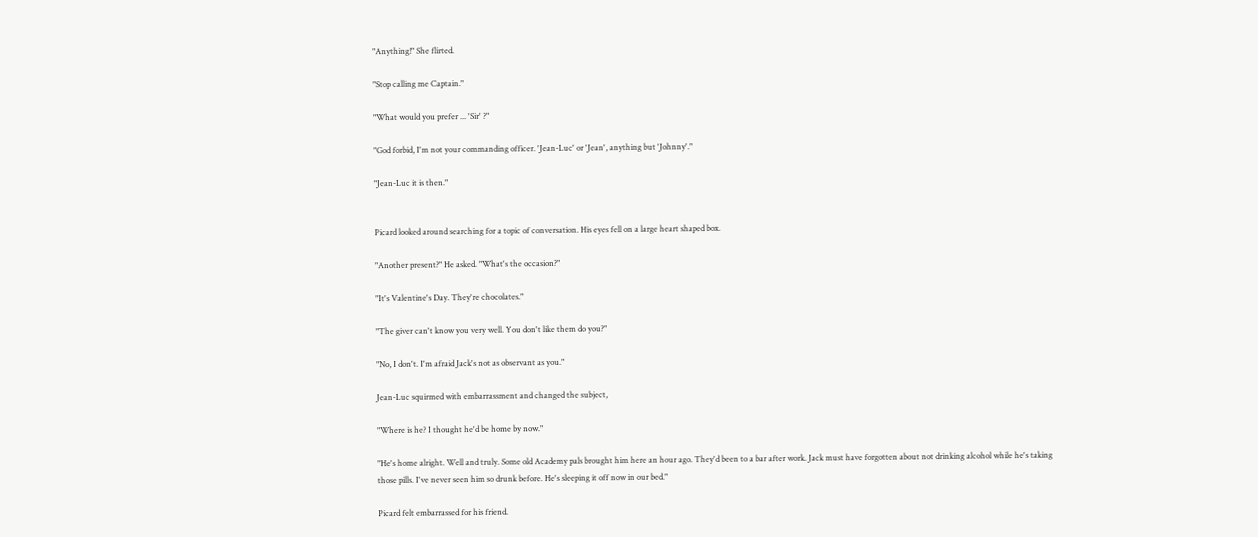"Anything!" She flirted.

"Stop calling me Captain."

"What would you prefer ... 'Sir' ?"

"God forbid, I'm not your commanding officer. 'Jean-Luc' or 'Jean', anything but 'Johnny'."

"Jean-Luc it is then."


Picard looked around searching for a topic of conversation. His eyes fell on a large heart shaped box.

"Another present?" He asked. "What's the occasion?"

"It's Valentine's Day. They're chocolates."

"The giver can't know you very well. You don't like them do you?"

"No, I don't. I'm afraid Jack's not as observant as you."

Jean-Luc squirmed with embarrassment and changed the subject,

"Where is he? I thought he'd be home by now."

"He's home alright. Well and truly. Some old Academy pals brought him here an hour ago. They'd been to a bar after work. Jack must have forgotten about not drinking alcohol while he's taking those pills. I've never seen him so drunk before. He's sleeping it off now in our bed."

Picard felt embarrassed for his friend.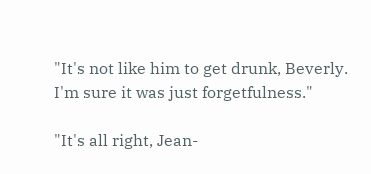"It's not like him to get drunk, Beverly. I'm sure it was just forgetfulness."

"It's all right, Jean-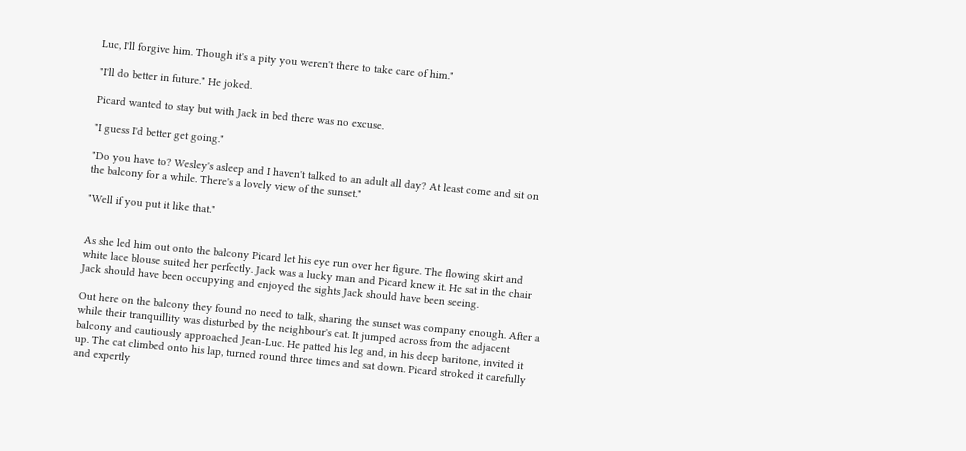Luc, I'll forgive him. Though it's a pity you weren't there to take care of him."

"I'll do better in future." He joked.

Picard wanted to stay but with Jack in bed there was no excuse.

"I guess I'd better get going."

"Do you have to? Wesley's asleep and I haven't talked to an adult all day? At least come and sit on the balcony for a while. There's a lovely view of the sunset."

"Well if you put it like that."


As she led him out onto the balcony Picard let his eye run over her figure. The flowing skirt and white lace blouse suited her perfectly. Jack was a lucky man and Picard knew it. He sat in the chair Jack should have been occupying and enjoyed the sights Jack should have been seeing.

Out here on the balcony they found no need to talk, sharing the sunset was company enough. After a while their tranquillity was disturbed by the neighbour's cat. It jumped across from the adjacent balcony and cautiously approached Jean-Luc. He patted his leg and, in his deep baritone, invited it up. The cat climbed onto his lap, turned round three times and sat down. Picard stroked it carefully and expertly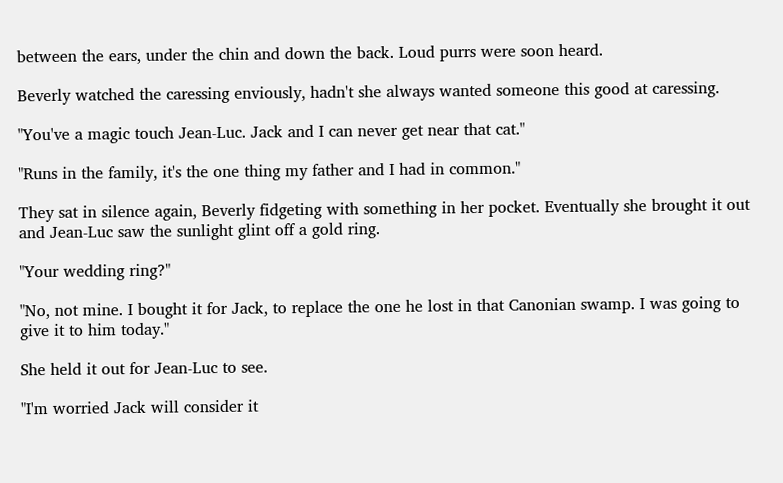between the ears, under the chin and down the back. Loud purrs were soon heard.

Beverly watched the caressing enviously, hadn't she always wanted someone this good at caressing.

"You've a magic touch Jean-Luc. Jack and I can never get near that cat."

"Runs in the family, it's the one thing my father and I had in common."

They sat in silence again, Beverly fidgeting with something in her pocket. Eventually she brought it out and Jean-Luc saw the sunlight glint off a gold ring.

"Your wedding ring?"

"No, not mine. I bought it for Jack, to replace the one he lost in that Canonian swamp. I was going to give it to him today."

She held it out for Jean-Luc to see.

"I'm worried Jack will consider it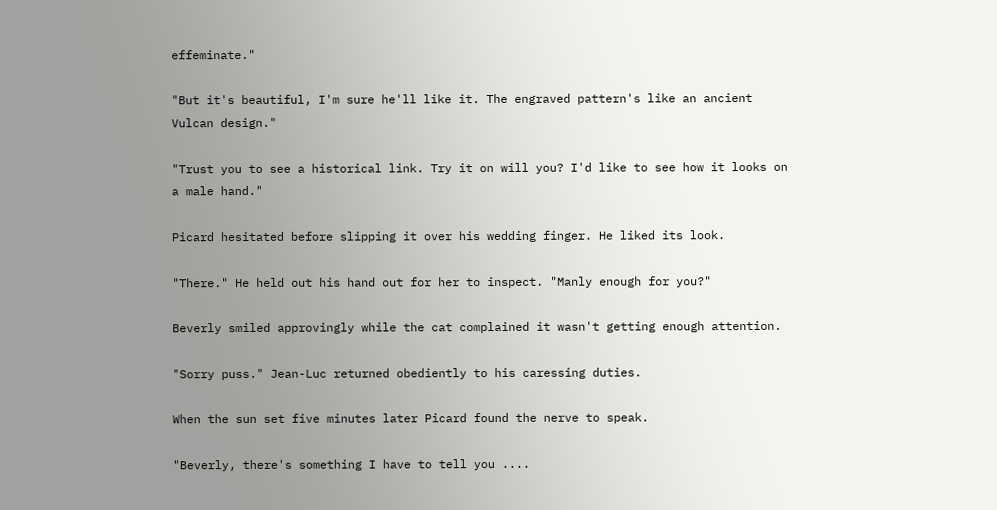effeminate."

"But it's beautiful, I'm sure he'll like it. The engraved pattern's like an ancient Vulcan design."

"Trust you to see a historical link. Try it on will you? I'd like to see how it looks on a male hand."

Picard hesitated before slipping it over his wedding finger. He liked its look.

"There." He held out his hand out for her to inspect. "Manly enough for you?"

Beverly smiled approvingly while the cat complained it wasn't getting enough attention.

"Sorry puss." Jean-Luc returned obediently to his caressing duties.

When the sun set five minutes later Picard found the nerve to speak.

"Beverly, there's something I have to tell you ....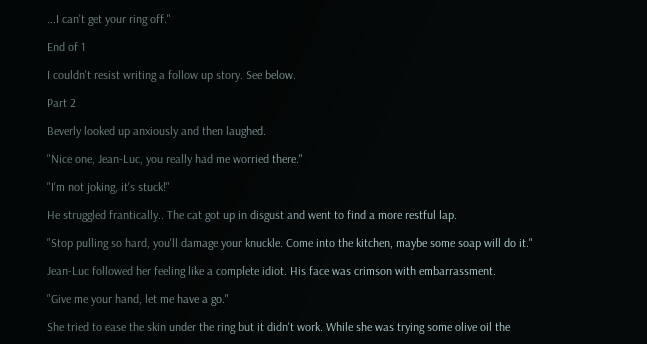...I can't get your ring off."

End of 1

I couldn't resist writing a follow up story. See below.

Part 2

Beverly looked up anxiously and then laughed.

"Nice one, Jean-Luc, you really had me worried there."

"I'm not joking, it's stuck!"

He struggled frantically.. The cat got up in disgust and went to find a more restful lap.

"Stop pulling so hard, you'll damage your knuckle. Come into the kitchen, maybe some soap will do it."

Jean-Luc followed her feeling like a complete idiot. His face was crimson with embarrassment.

"Give me your hand, let me have a go."

She tried to ease the skin under the ring but it didn't work. While she was trying some olive oil the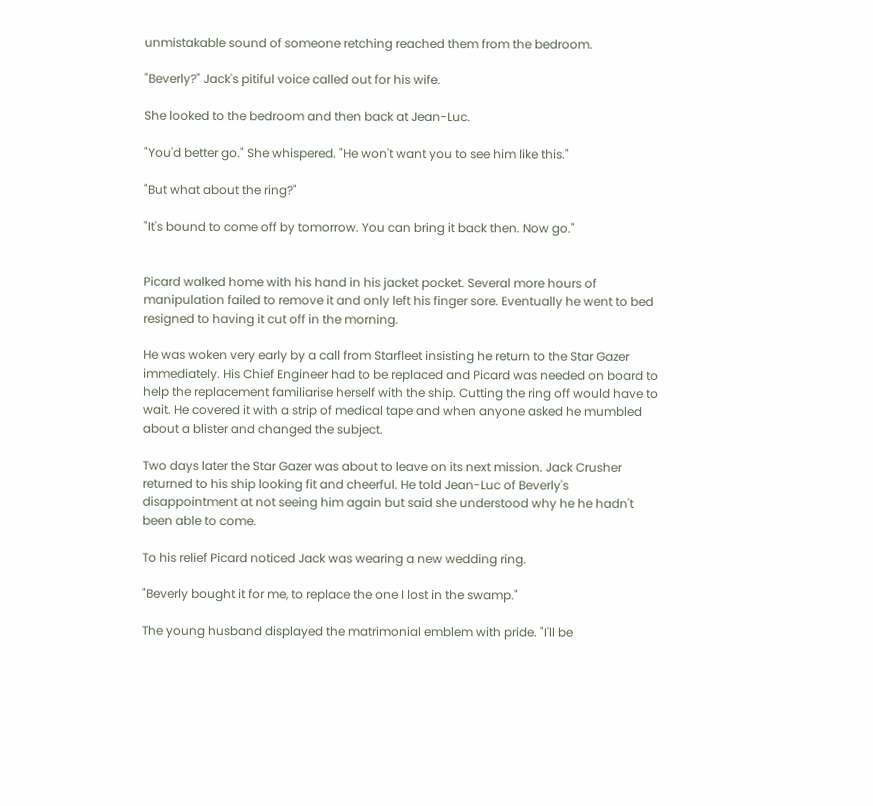unmistakable sound of someone retching reached them from the bedroom.

"Beverly?" Jack's pitiful voice called out for his wife.

She looked to the bedroom and then back at Jean-Luc.

"You'd better go." She whispered. "He won't want you to see him like this."

"But what about the ring?"

"It's bound to come off by tomorrow. You can bring it back then. Now go."


Picard walked home with his hand in his jacket pocket. Several more hours of manipulation failed to remove it and only left his finger sore. Eventually he went to bed resigned to having it cut off in the morning.

He was woken very early by a call from Starfleet insisting he return to the Star Gazer immediately. His Chief Engineer had to be replaced and Picard was needed on board to help the replacement familiarise herself with the ship. Cutting the ring off would have to wait. He covered it with a strip of medical tape and when anyone asked he mumbled about a blister and changed the subject.

Two days later the Star Gazer was about to leave on its next mission. Jack Crusher returned to his ship looking fit and cheerful. He told Jean-Luc of Beverly's disappointment at not seeing him again but said she understood why he he hadn't been able to come.

To his relief Picard noticed Jack was wearing a new wedding ring.

"Beverly bought it for me, to replace the one I lost in the swamp."

The young husband displayed the matrimonial emblem with pride. "I'll be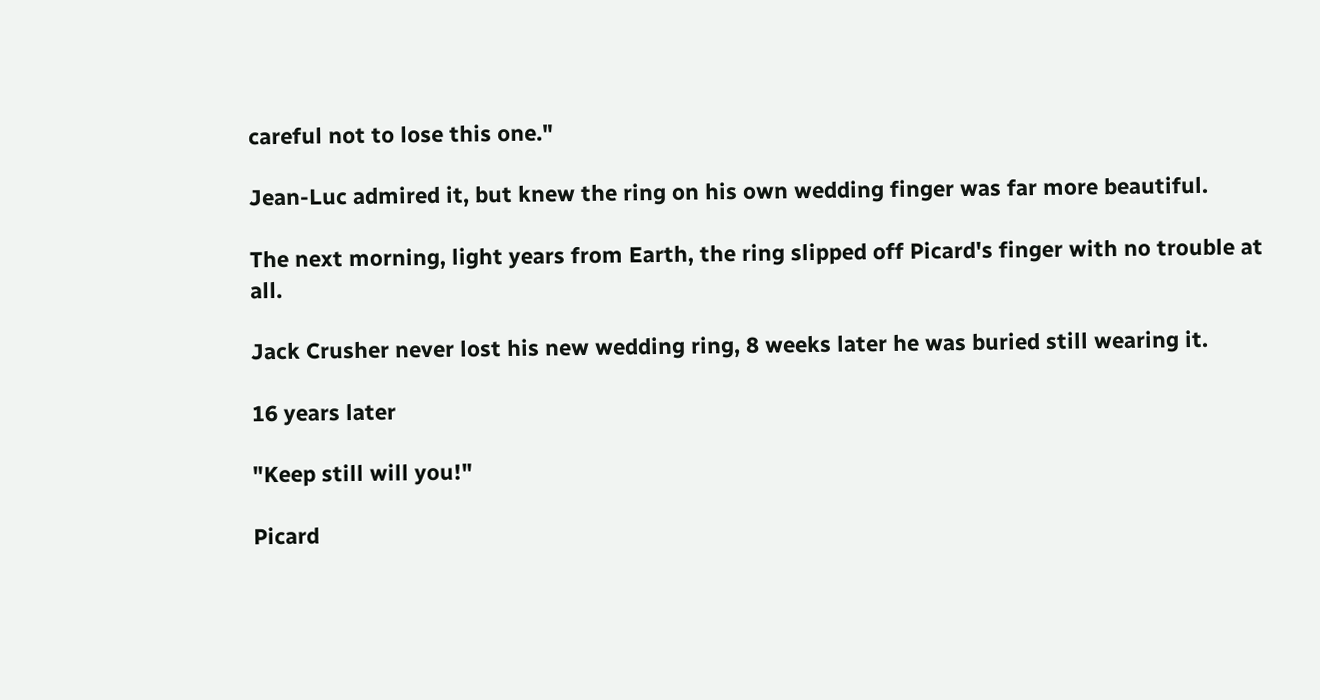careful not to lose this one."

Jean-Luc admired it, but knew the ring on his own wedding finger was far more beautiful.

The next morning, light years from Earth, the ring slipped off Picard's finger with no trouble at all.

Jack Crusher never lost his new wedding ring, 8 weeks later he was buried still wearing it.

16 years later

"Keep still will you!"

Picard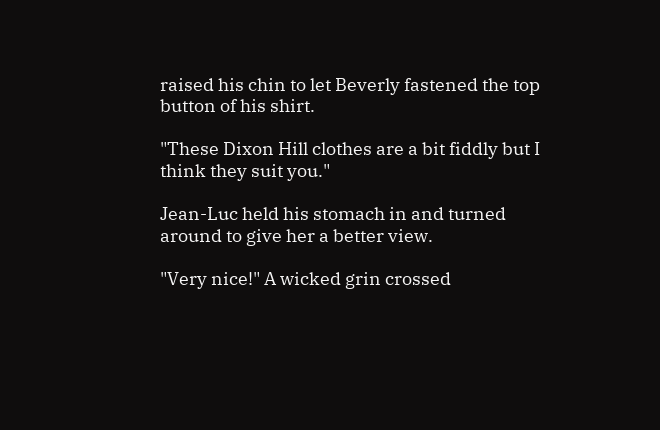raised his chin to let Beverly fastened the top button of his shirt.

"These Dixon Hill clothes are a bit fiddly but I think they suit you."

Jean-Luc held his stomach in and turned around to give her a better view.

"Very nice!" A wicked grin crossed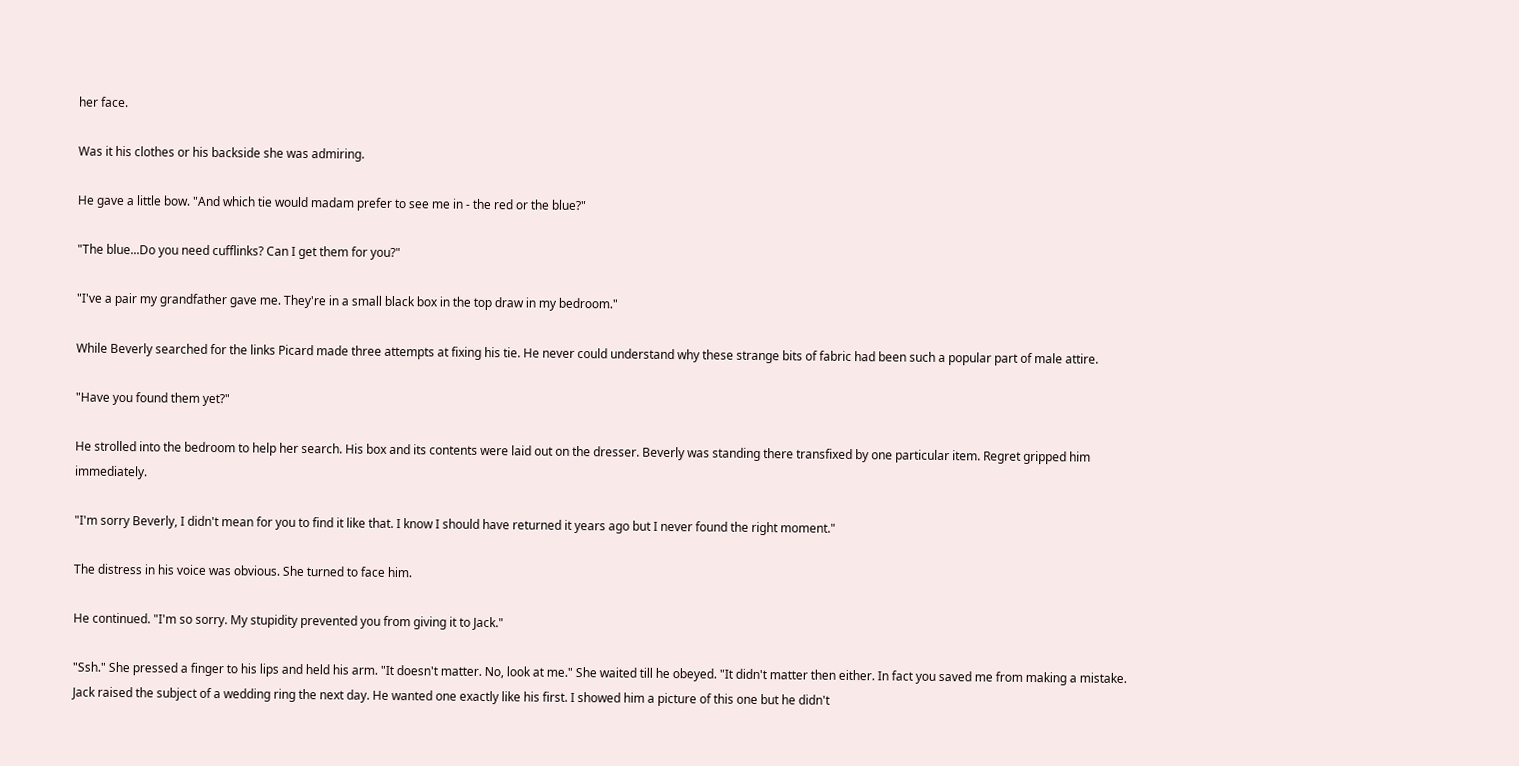her face.

Was it his clothes or his backside she was admiring.

He gave a little bow. "And which tie would madam prefer to see me in - the red or the blue?"

"The blue...Do you need cufflinks? Can I get them for you?"

"I've a pair my grandfather gave me. They're in a small black box in the top draw in my bedroom."

While Beverly searched for the links Picard made three attempts at fixing his tie. He never could understand why these strange bits of fabric had been such a popular part of male attire.

"Have you found them yet?"

He strolled into the bedroom to help her search. His box and its contents were laid out on the dresser. Beverly was standing there transfixed by one particular item. Regret gripped him immediately.

"I'm sorry Beverly, I didn't mean for you to find it like that. I know I should have returned it years ago but I never found the right moment."

The distress in his voice was obvious. She turned to face him.

He continued. "I'm so sorry. My stupidity prevented you from giving it to Jack."

"Ssh." She pressed a finger to his lips and held his arm. "It doesn't matter. No, look at me." She waited till he obeyed. "It didn't matter then either. In fact you saved me from making a mistake. Jack raised the subject of a wedding ring the next day. He wanted one exactly like his first. I showed him a picture of this one but he didn't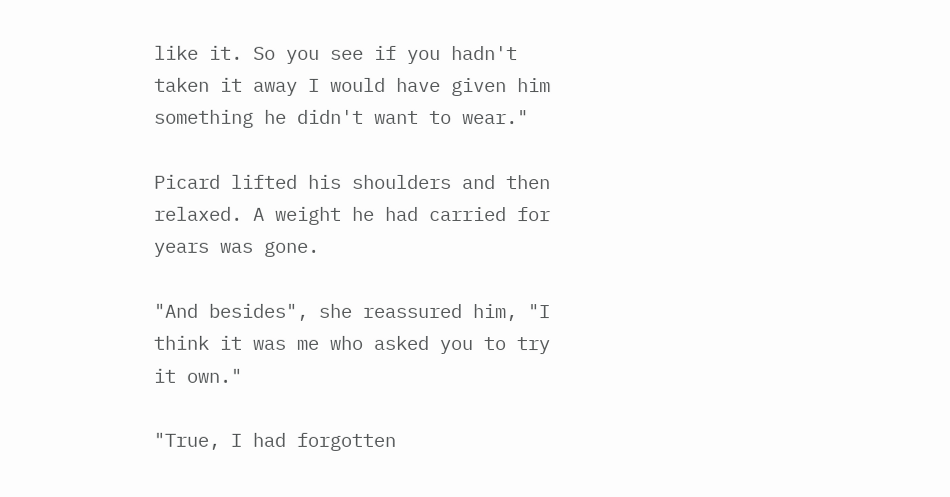like it. So you see if you hadn't taken it away I would have given him something he didn't want to wear."

Picard lifted his shoulders and then relaxed. A weight he had carried for years was gone.

"And besides", she reassured him, "I think it was me who asked you to try it own."

"True, I had forgotten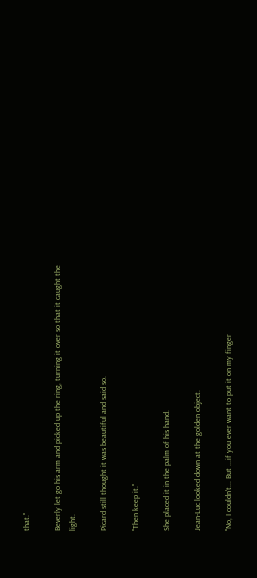that."

Beverly let go his arm and picked up the ring, turning it over so that it caught the light.

Picard still thought it was beautiful and said so.

"Then keep it."

She placed it in the palm of his hand.

Jean-Luc looked down at the golden object.

"No, I couldn't... But ...if you ever want to put it on my finger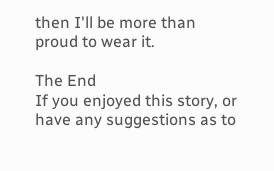then I'll be more than proud to wear it.

The End
If you enjoyed this story, or have any suggestions as to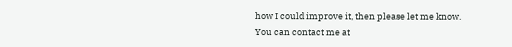how I could improve it, then please let me know.
You can contact me at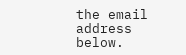the email address below.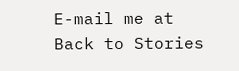E-mail me at
Back to Stories